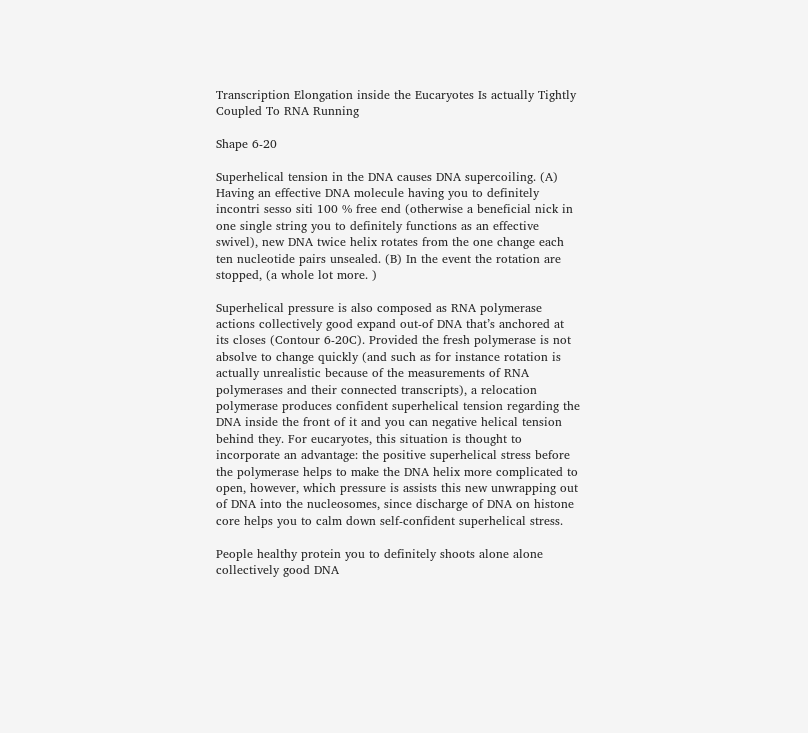Transcription Elongation inside the Eucaryotes Is actually Tightly Coupled To RNA Running

Shape 6-20

Superhelical tension in the DNA causes DNA supercoiling. (A) Having an effective DNA molecule having you to definitely incontri sesso siti 100 % free end (otherwise a beneficial nick in one single string you to definitely functions as an effective swivel), new DNA twice helix rotates from the one change each ten nucleotide pairs unsealed. (B) In the event the rotation are stopped, (a whole lot more. )

Superhelical pressure is also composed as RNA polymerase actions collectively good expand out-of DNA that’s anchored at its closes (Contour 6-20C). Provided the fresh polymerase is not absolve to change quickly (and such as for instance rotation is actually unrealistic because of the measurements of RNA polymerases and their connected transcripts), a relocation polymerase produces confident superhelical tension regarding the DNA inside the front of it and you can negative helical tension behind they. For eucaryotes, this situation is thought to incorporate an advantage: the positive superhelical stress before the polymerase helps to make the DNA helix more complicated to open, however, which pressure is assists this new unwrapping out of DNA into the nucleosomes, since discharge of DNA on histone core helps you to calm down self-confident superhelical stress.

People healthy protein you to definitely shoots alone alone collectively good DNA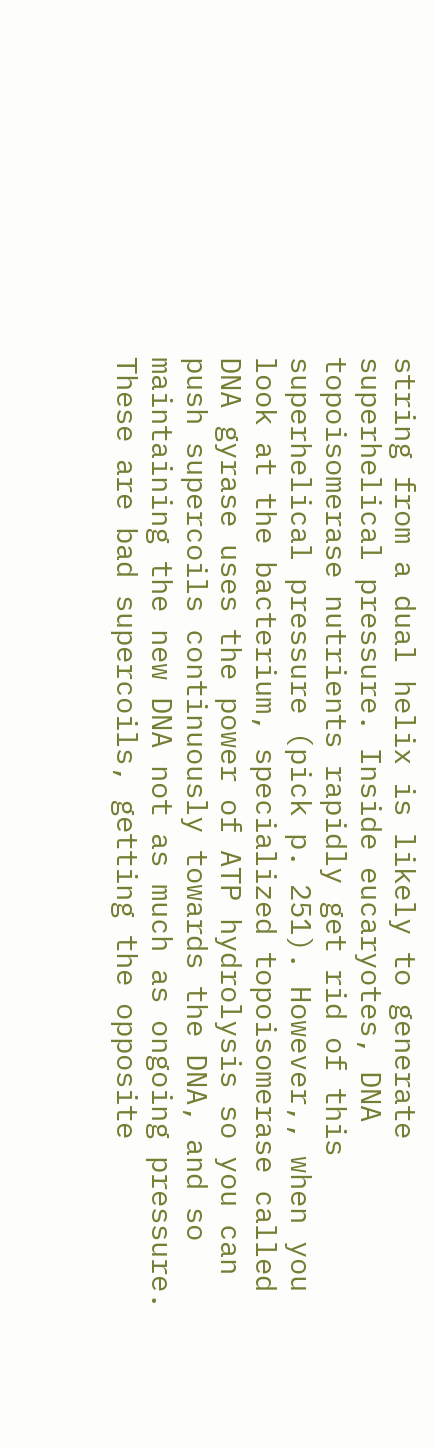string from a dual helix is likely to generate superhelical pressure. Inside eucaryotes, DNA topoisomerase nutrients rapidly get rid of this superhelical pressure (pick p. 251). However,, when you look at the bacterium, specialized topoisomerase called DNA gyrase uses the power of ATP hydrolysis so you can push supercoils continuously towards the DNA, and so maintaining the new DNA not as much as ongoing pressure. These are bad supercoils, getting the opposite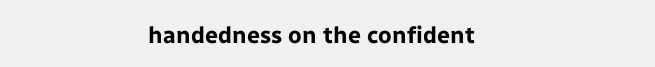handedness on the confident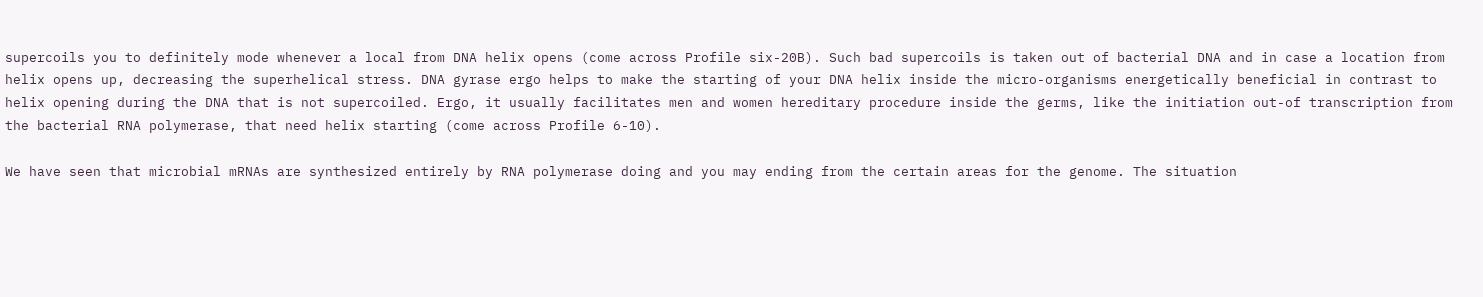supercoils you to definitely mode whenever a local from DNA helix opens (come across Profile six-20B). Such bad supercoils is taken out of bacterial DNA and in case a location from helix opens up, decreasing the superhelical stress. DNA gyrase ergo helps to make the starting of your DNA helix inside the micro-organisms energetically beneficial in contrast to helix opening during the DNA that is not supercoiled. Ergo, it usually facilitates men and women hereditary procedure inside the germs, like the initiation out-of transcription from the bacterial RNA polymerase, that need helix starting (come across Profile 6-10).

We have seen that microbial mRNAs are synthesized entirely by RNA polymerase doing and you may ending from the certain areas for the genome. The situation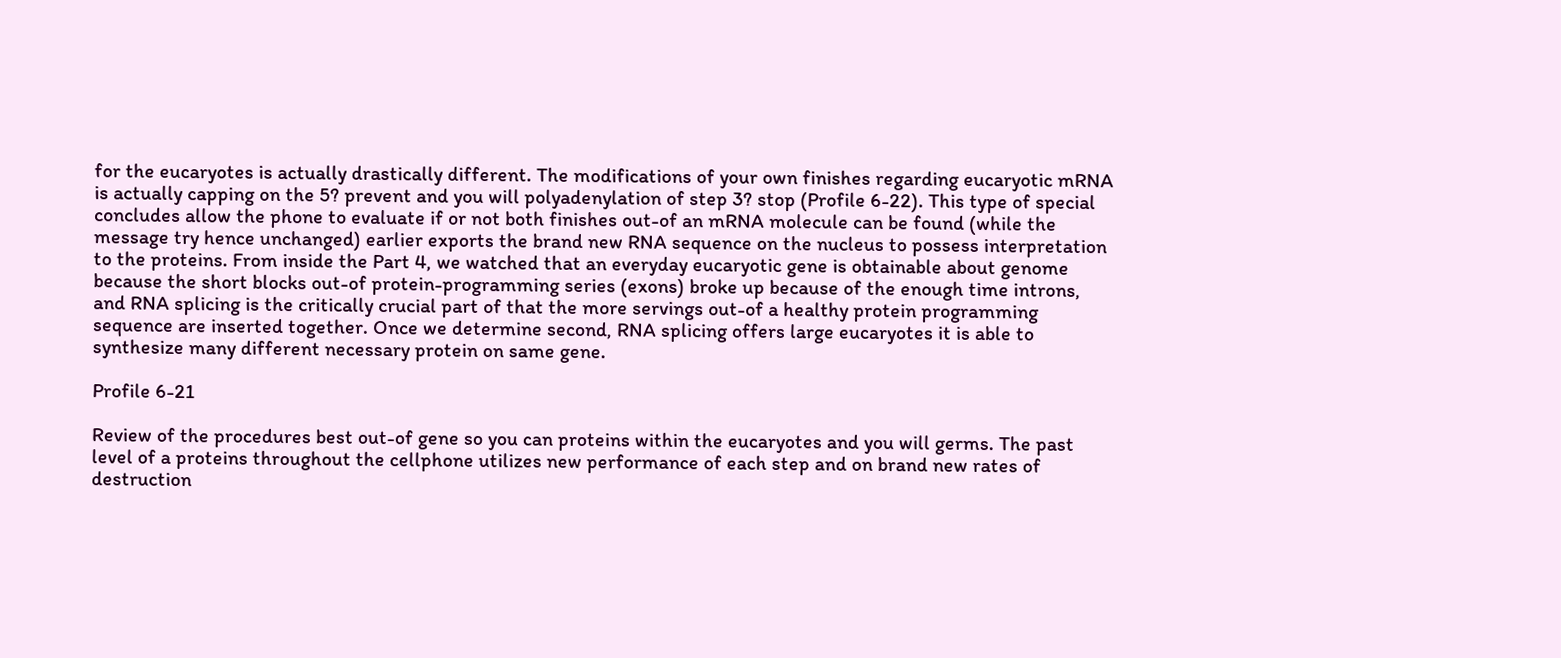for the eucaryotes is actually drastically different. The modifications of your own finishes regarding eucaryotic mRNA is actually capping on the 5? prevent and you will polyadenylation of step 3? stop (Profile 6-22). This type of special concludes allow the phone to evaluate if or not both finishes out-of an mRNA molecule can be found (while the message try hence unchanged) earlier exports the brand new RNA sequence on the nucleus to possess interpretation to the proteins. From inside the Part 4, we watched that an everyday eucaryotic gene is obtainable about genome because the short blocks out-of protein-programming series (exons) broke up because of the enough time introns, and RNA splicing is the critically crucial part of that the more servings out-of a healthy protein programming sequence are inserted together. Once we determine second, RNA splicing offers large eucaryotes it is able to synthesize many different necessary protein on same gene.

Profile 6-21

Review of the procedures best out-of gene so you can proteins within the eucaryotes and you will germs. The past level of a proteins throughout the cellphone utilizes new performance of each step and on brand new rates of destruction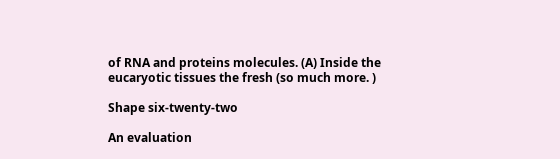of RNA and proteins molecules. (A) Inside the eucaryotic tissues the fresh (so much more. )

Shape six-twenty-two

An evaluation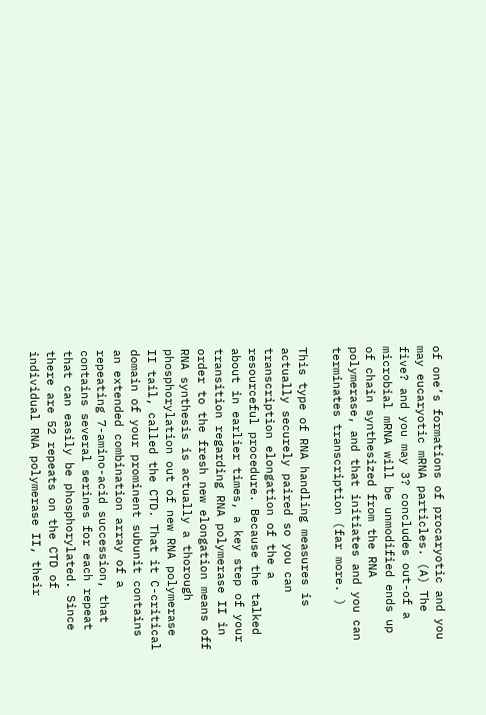of one’s formations of procaryotic and you may eucaryotic mRNA particles. (A) The five? and you may 3? concludes out-of a microbial mRNA will be unmodified ends up of chain synthesized from the RNA polymerase, and that initiates and you can terminates transcription (far more. )

This type of RNA handling measures is actually securely paired so you can transcription elongation of the a resourceful procedure. Because the talked about in earlier times, a key step of your transition regarding RNA polymerase II in order to the fresh new elongation means off RNA synthesis is actually a thorough phosphorylation out of new RNA polymerase II tail, called the CTD. That it C-critical domain of your prominent subunit contains an extended combination array of a repeating 7-amino-acid succession, that contains several serines for each repeat that can easily be phosphorylated. Since there are 52 repeats on the CTD of individual RNA polymerase II, their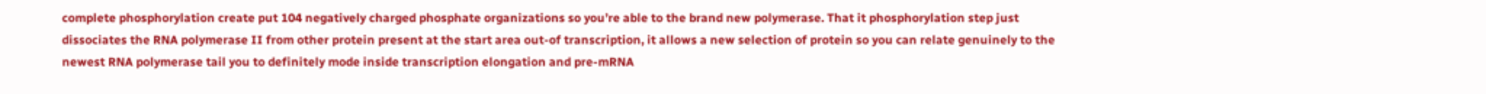complete phosphorylation create put 104 negatively charged phosphate organizations so you’re able to the brand new polymerase. That it phosphorylation step just dissociates the RNA polymerase II from other protein present at the start area out-of transcription, it allows a new selection of protein so you can relate genuinely to the newest RNA polymerase tail you to definitely mode inside transcription elongation and pre-mRNA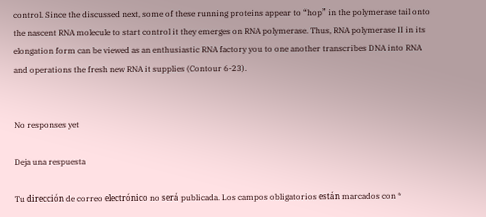control. Since the discussed next, some of these running proteins appear to “hop” in the polymerase tail onto the nascent RNA molecule to start control it they emerges on RNA polymerase. Thus, RNA polymerase II in its elongation form can be viewed as an enthusiastic RNA factory you to one another transcribes DNA into RNA and operations the fresh new RNA it supplies (Contour 6-23).


No responses yet

Deja una respuesta

Tu dirección de correo electrónico no será publicada. Los campos obligatorios están marcados con *